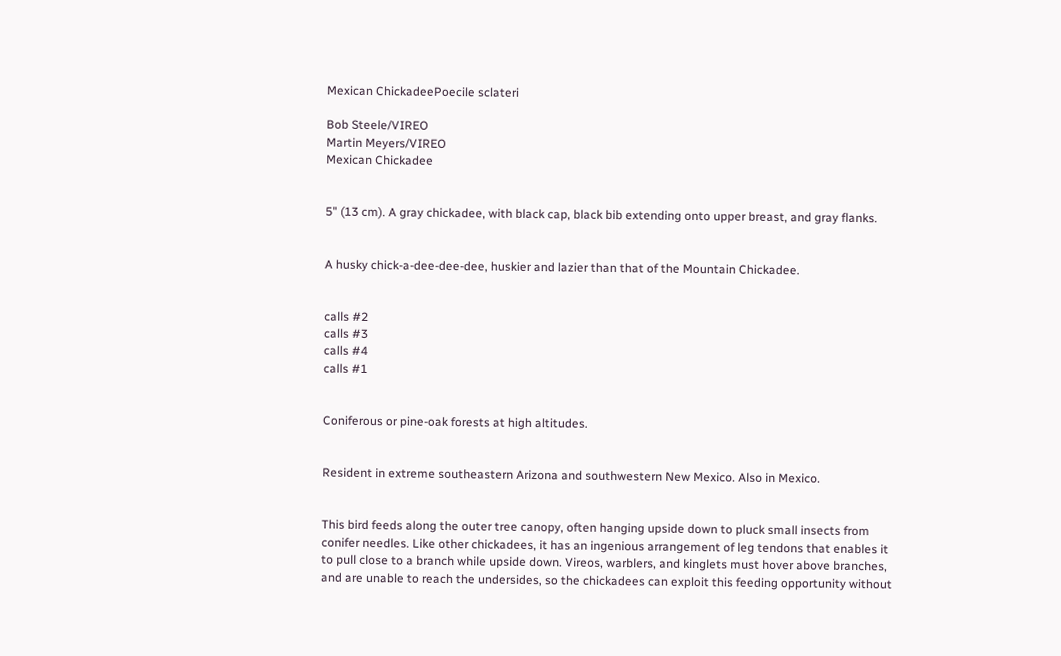Mexican ChickadeePoecile sclateri

Bob Steele/VIREO
Martin Meyers/VIREO
Mexican Chickadee


5" (13 cm). A gray chickadee, with black cap, black bib extending onto upper breast, and gray flanks.


A husky chick-a-dee-dee-dee, huskier and lazier than that of the Mountain Chickadee.


calls #2
calls #3
calls #4
calls #1


Coniferous or pine-oak forests at high altitudes.


Resident in extreme southeastern Arizona and southwestern New Mexico. Also in Mexico.


This bird feeds along the outer tree canopy, often hanging upside down to pluck small insects from conifer needles. Like other chickadees, it has an ingenious arrangement of leg tendons that enables it to pull close to a branch while upside down. Vireos, warblers, and kinglets must hover above branches, and are unable to reach the undersides, so the chickadees can exploit this feeding opportunity without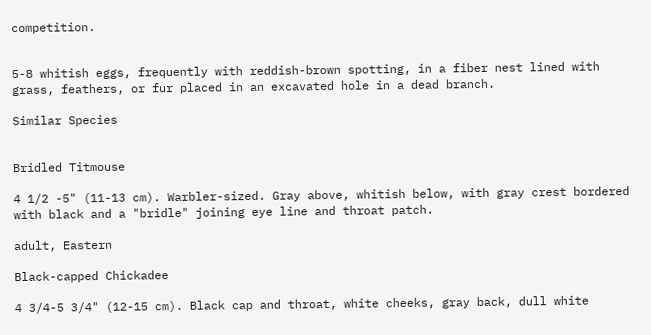competition.


5-8 whitish eggs, frequently with reddish-brown spotting, in a fiber nest lined with grass, feathers, or fur placed in an excavated hole in a dead branch.

Similar Species


Bridled Titmouse

4 1/2 -5" (11-13 cm). Warbler-sized. Gray above, whitish below, with gray crest bordered with black and a "bridle" joining eye line and throat patch.

adult, Eastern

Black-capped Chickadee

4 3/4-5 3/4" (12-15 cm). Black cap and throat, white cheeks, gray back, dull white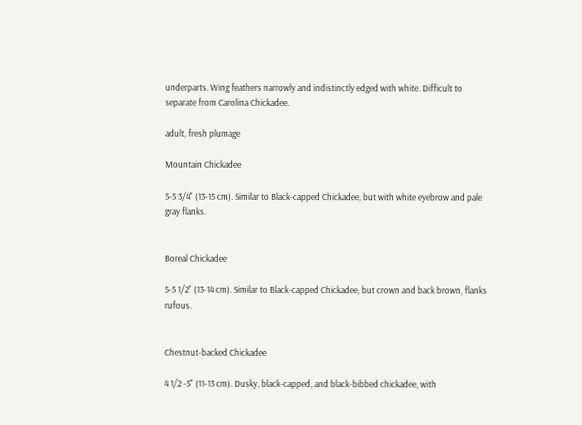underparts. Wing feathers narrowly and indistinctly edged with white. Difficult to separate from Carolina Chickadee.

adult, fresh plumage

Mountain Chickadee

5-5 3/4" (13-15 cm). Similar to Black-capped Chickadee, but with white eyebrow and pale gray flanks.


Boreal Chickadee

5-5 1/2" (13-14 cm). Similar to Black-capped Chickadee, but crown and back brown, flanks rufous.


Chestnut-backed Chickadee

4 1/2 -5" (11-13 cm). Dusky, black-capped, and black-bibbed chickadee, with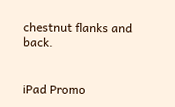chestnut flanks and back.


iPad Promo